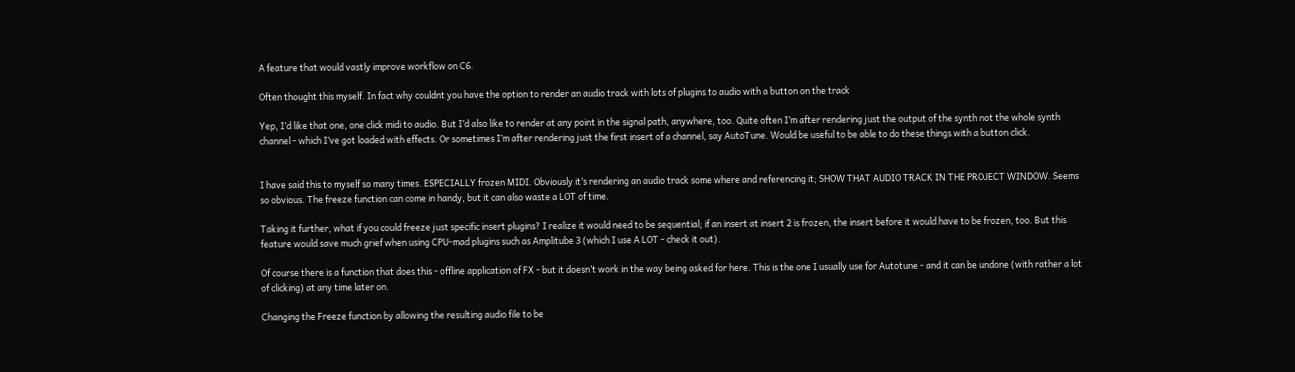A feature that would vastly improve workflow on C6.

Often thought this myself. In fact why couldnt you have the option to render an audio track with lots of plugins to audio with a button on the track

Yep, I’d like that one, one click midi to audio. But I’d also like to render at any point in the signal path, anywhere, too. Quite often I’m after rendering just the output of the synth not the whole synth channel - which I’ve got loaded with effects. Or sometimes I’m after rendering just the first insert of a channel, say AutoTune. Would be useful to be able to do these things with a button click.


I have said this to myself so many times. ESPECIALLY frozen MIDI. Obviously it’s rendering an audio track some where and referencing it; SHOW THAT AUDIO TRACK IN THE PROJECT WINDOW. Seems so obvious. The freeze function can come in handy, but it can also waste a LOT of time.

Taking it further, what if you could freeze just specific insert plugins? I realize it would need to be sequential; if an insert at insert 2 is frozen, the insert before it would have to be frozen, too. But this feature would save much grief when using CPU-mad plugins such as Amplitube 3 (which I use A LOT - check it out).

Of course there is a function that does this - offline application of FX - but it doesn’t work in the way being asked for here. This is the one I usually use for Autotune - and it can be undone (with rather a lot of clicking) at any time later on.

Changing the Freeze function by allowing the resulting audio file to be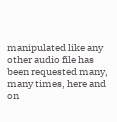manipulated like any other audio file has been requested many, many times, here and on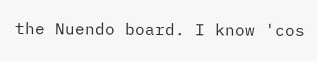the Nuendo board. I know 'cos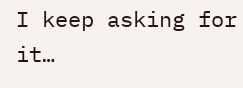I keep asking for it…